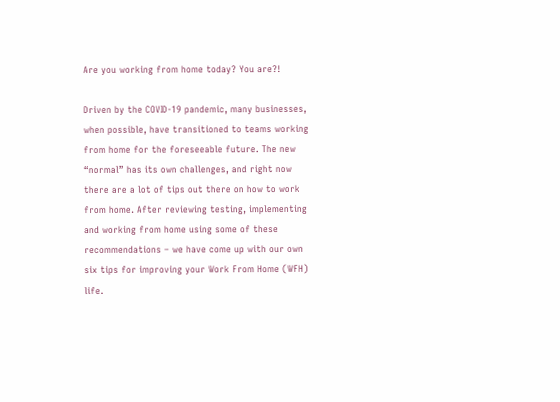Are you working from home today? You are?!

Driven by the COVID-19 pandemic, many businesses, when possible, have transitioned to teams working from home for the foreseeable future. The new “normal” has its own challenges, and right now there are a lot of tips out there on how to work from home. After reviewing testing, implementing and working from home using some of these recommendations – we have come up with our own six tips for improving your Work From Home (WFH) life.